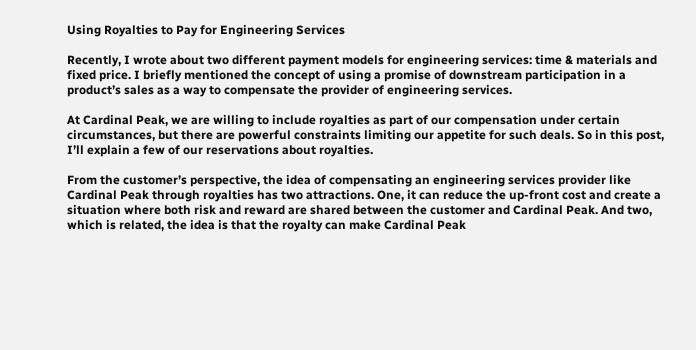Using Royalties to Pay for Engineering Services

Recently, I wrote about two different payment models for engineering services: time & materials and fixed price. I briefly mentioned the concept of using a promise of downstream participation in a product’s sales as a way to compensate the provider of engineering services.

At Cardinal Peak, we are willing to include royalties as part of our compensation under certain circumstances, but there are powerful constraints limiting our appetite for such deals. So in this post, I’ll explain a few of our reservations about royalties.

From the customer’s perspective, the idea of compensating an engineering services provider like Cardinal Peak through royalties has two attractions. One, it can reduce the up-front cost and create a situation where both risk and reward are shared between the customer and Cardinal Peak. And two, which is related, the idea is that the royalty can make Cardinal Peak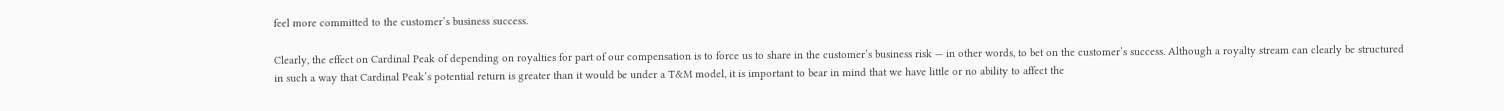feel more committed to the customer’s business success.

Clearly, the effect on Cardinal Peak of depending on royalties for part of our compensation is to force us to share in the customer’s business risk — in other words, to bet on the customer’s success. Although a royalty stream can clearly be structured in such a way that Cardinal Peak’s potential return is greater than it would be under a T&M model, it is important to bear in mind that we have little or no ability to affect the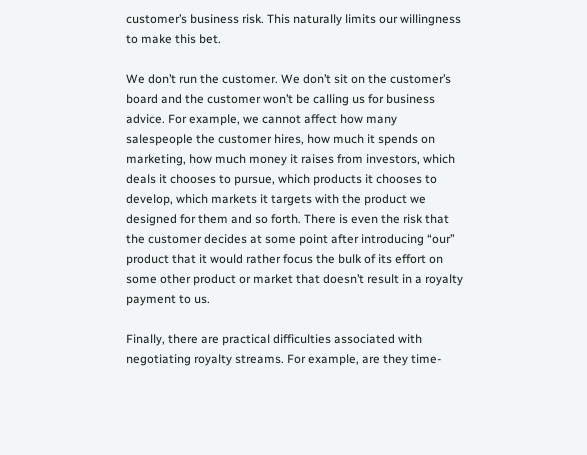customer’s business risk. This naturally limits our willingness to make this bet.

We don’t run the customer. We don’t sit on the customer’s board and the customer won’t be calling us for business advice. For example, we cannot affect how many salespeople the customer hires, how much it spends on marketing, how much money it raises from investors, which deals it chooses to pursue, which products it chooses to develop, which markets it targets with the product we designed for them and so forth. There is even the risk that the customer decides at some point after introducing “our” product that it would rather focus the bulk of its effort on some other product or market that doesn’t result in a royalty payment to us.

Finally, there are practical difficulties associated with negotiating royalty streams. For example, are they time-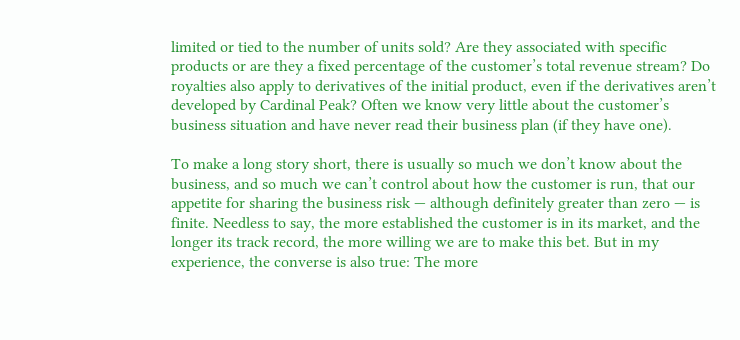limited or tied to the number of units sold? Are they associated with specific products or are they a fixed percentage of the customer’s total revenue stream? Do royalties also apply to derivatives of the initial product, even if the derivatives aren’t developed by Cardinal Peak? Often we know very little about the customer’s business situation and have never read their business plan (if they have one).

To make a long story short, there is usually so much we don’t know about the business, and so much we can’t control about how the customer is run, that our appetite for sharing the business risk — although definitely greater than zero — is finite. Needless to say, the more established the customer is in its market, and the longer its track record, the more willing we are to make this bet. But in my experience, the converse is also true: The more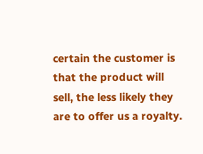certain the customer is that the product will sell, the less likely they are to offer us a royalty.